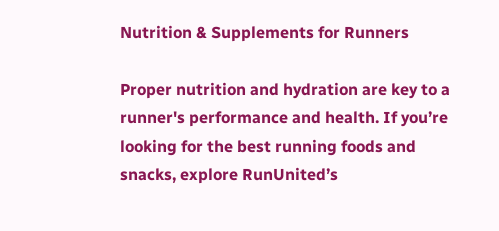Nutrition & Supplements for Runners

Proper nutrition and hydration are key to a runner's performance and health. If you’re looking for the best running foods and snacks, explore RunUnited’s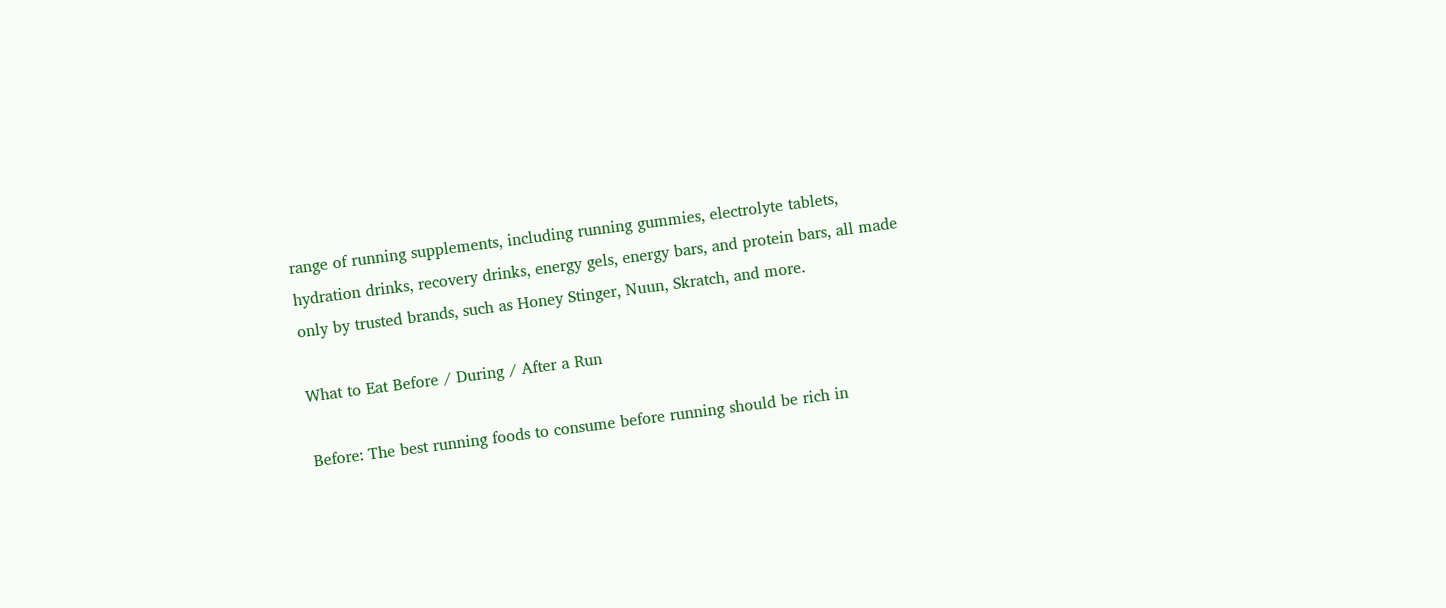range of running supplements, including running gummies, electrolyte tablets, hydration drinks, recovery drinks, energy gels, energy bars, and protein bars, all made only by trusted brands, such as Honey Stinger, Nuun, Skratch, and more.

What to Eat Before / During / After a Run

Before: The best running foods to consume before running should be rich in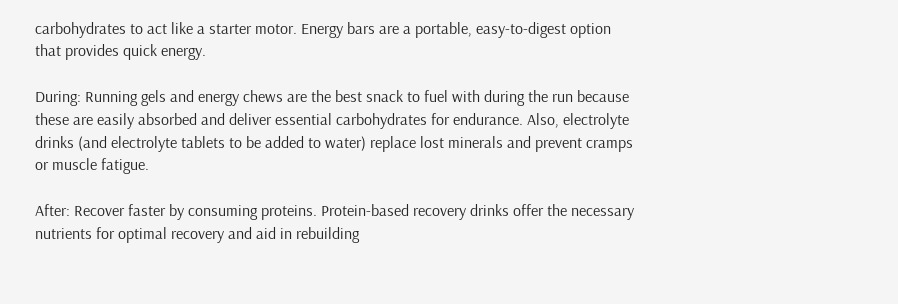carbohydrates to act like a starter motor. Energy bars are a portable, easy-to-digest option that provides quick energy.

During: Running gels and energy chews are the best snack to fuel with during the run because these are easily absorbed and deliver essential carbohydrates for endurance. Also, electrolyte drinks (and electrolyte tablets to be added to water) replace lost minerals and prevent cramps or muscle fatigue.

After: Recover faster by consuming proteins. Protein-based recovery drinks offer the necessary nutrients for optimal recovery and aid in rebuilding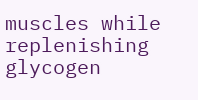muscles while replenishing glycogen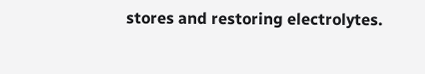stores and restoring electrolytes.